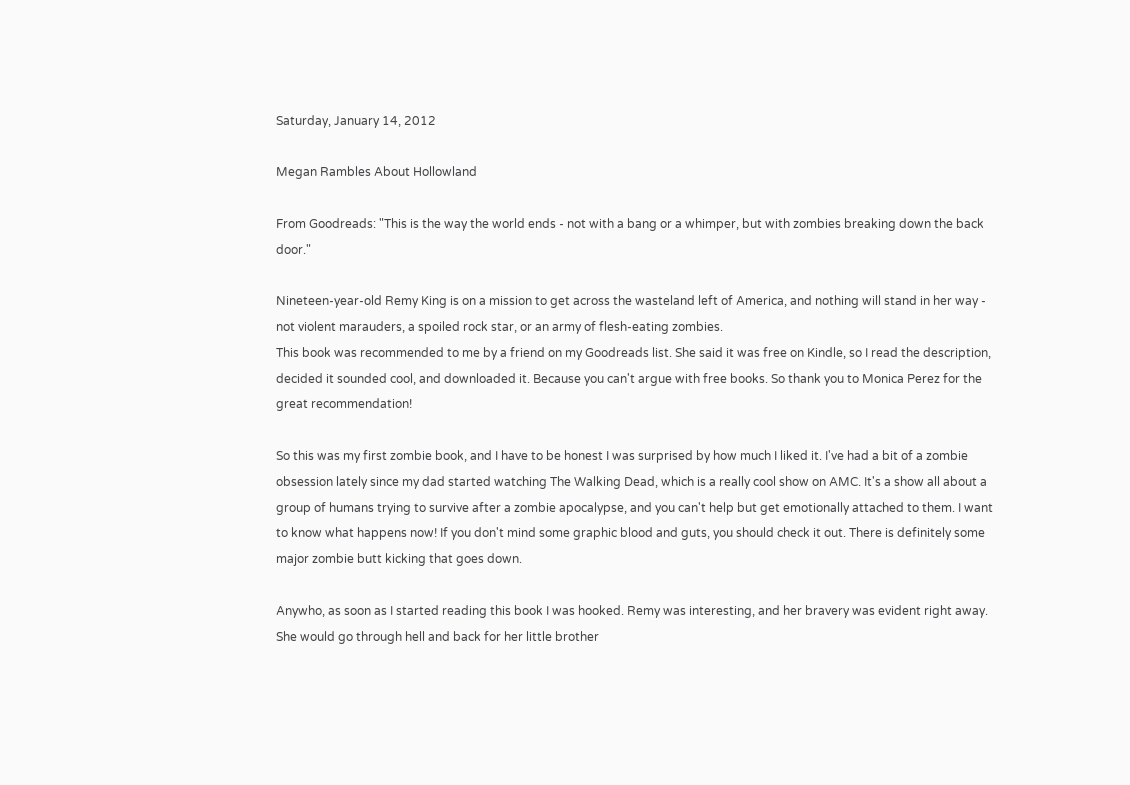Saturday, January 14, 2012

Megan Rambles About Hollowland

From Goodreads: "This is the way the world ends - not with a bang or a whimper, but with zombies breaking down the back door."

Nineteen-year-old Remy King is on a mission to get across the wasteland left of America, and nothing will stand in her way - not violent marauders, a spoiled rock star, or an army of flesh-eating zombies.
This book was recommended to me by a friend on my Goodreads list. She said it was free on Kindle, so I read the description, decided it sounded cool, and downloaded it. Because you can't argue with free books. So thank you to Monica Perez for the great recommendation!

So this was my first zombie book, and I have to be honest I was surprised by how much I liked it. I've had a bit of a zombie obsession lately since my dad started watching The Walking Dead, which is a really cool show on AMC. It's a show all about a group of humans trying to survive after a zombie apocalypse, and you can't help but get emotionally attached to them. I want to know what happens now! If you don't mind some graphic blood and guts, you should check it out. There is definitely some major zombie butt kicking that goes down.

Anywho, as soon as I started reading this book I was hooked. Remy was interesting, and her bravery was evident right away. She would go through hell and back for her little brother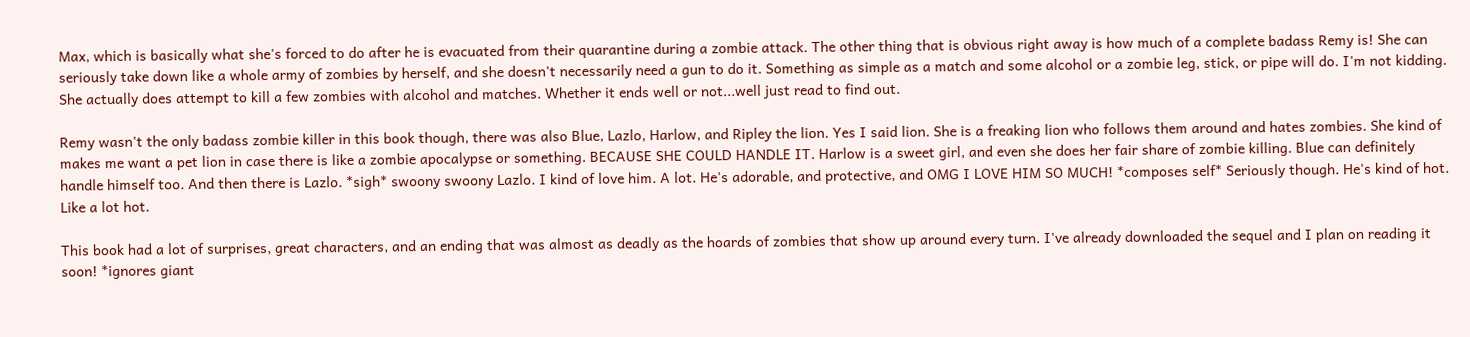Max, which is basically what she's forced to do after he is evacuated from their quarantine during a zombie attack. The other thing that is obvious right away is how much of a complete badass Remy is! She can seriously take down like a whole army of zombies by herself, and she doesn't necessarily need a gun to do it. Something as simple as a match and some alcohol or a zombie leg, stick, or pipe will do. I'm not kidding. She actually does attempt to kill a few zombies with alcohol and matches. Whether it ends well or not...well just read to find out.

Remy wasn't the only badass zombie killer in this book though, there was also Blue, Lazlo, Harlow, and Ripley the lion. Yes I said lion. She is a freaking lion who follows them around and hates zombies. She kind of makes me want a pet lion in case there is like a zombie apocalypse or something. BECAUSE SHE COULD HANDLE IT. Harlow is a sweet girl, and even she does her fair share of zombie killing. Blue can definitely handle himself too. And then there is Lazlo. *sigh* swoony swoony Lazlo. I kind of love him. A lot. He's adorable, and protective, and OMG I LOVE HIM SO MUCH! *composes self* Seriously though. He's kind of hot. Like a lot hot.

This book had a lot of surprises, great characters, and an ending that was almost as deadly as the hoards of zombies that show up around every turn. I've already downloaded the sequel and I plan on reading it soon! *ignores giant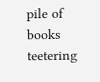pile of books teetering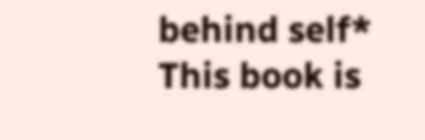behind self* This book is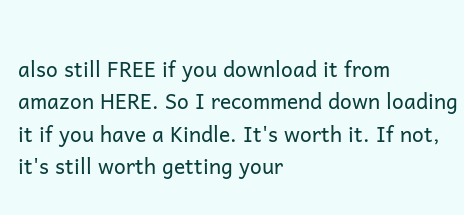also still FREE if you download it from amazon HERE. So I recommend down loading it if you have a Kindle. It's worth it. If not, it's still worth getting your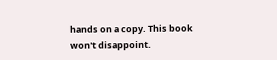hands on a copy. This book won't disappoint.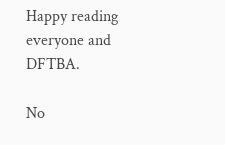Happy reading everyone and DFTBA.

No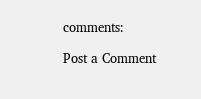comments:

Post a Comment